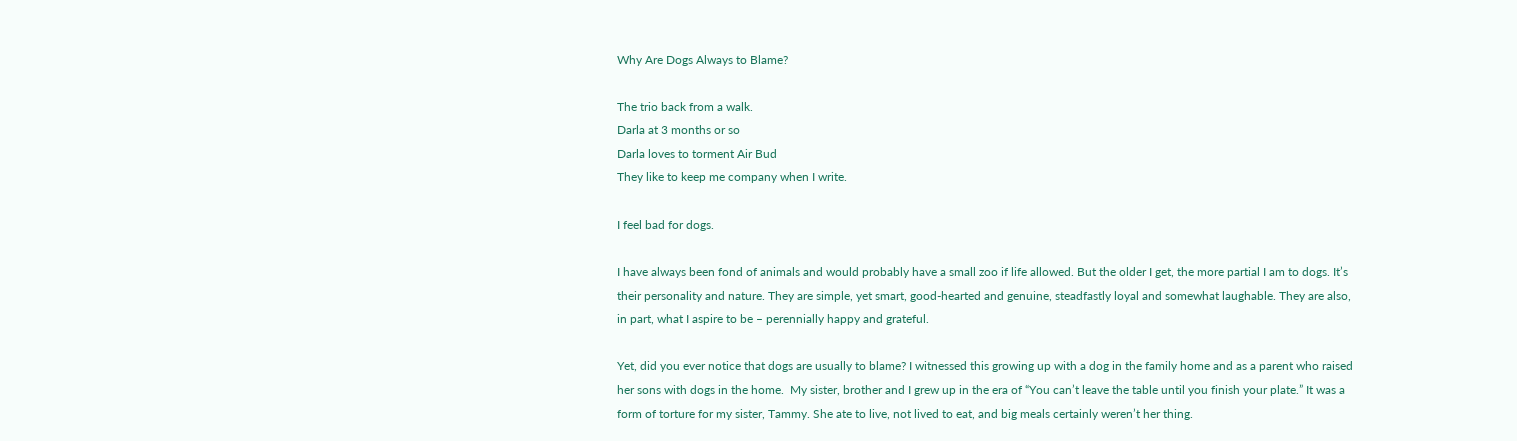Why Are Dogs Always to Blame?

The trio back from a walk.
Darla at 3 months or so
Darla loves to torment Air Bud
They like to keep me company when I write.

I feel bad for dogs.

I have always been fond of animals and would probably have a small zoo if life allowed. But the older I get, the more partial I am to dogs. It’s their personality and nature. They are simple, yet smart, good-hearted and genuine, steadfastly loyal and somewhat laughable. They are also, in part, what I aspire to be – perennially happy and grateful.

Yet, did you ever notice that dogs are usually to blame? I witnessed this growing up with a dog in the family home and as a parent who raised her sons with dogs in the home.  My sister, brother and I grew up in the era of “You can’t leave the table until you finish your plate.” It was a form of torture for my sister, Tammy. She ate to live, not lived to eat, and big meals certainly weren’t her thing.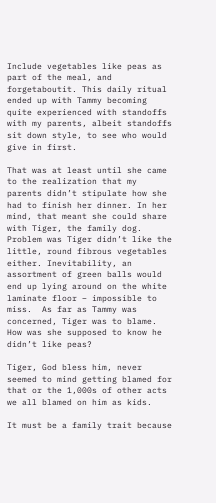Include vegetables like peas as part of the meal, and forgetaboutit. This daily ritual ended up with Tammy becoming quite experienced with standoffs with my parents, albeit standoffs sit down style, to see who would give in first.

That was at least until she came to the realization that my parents didn’t stipulate how she had to finish her dinner. In her mind, that meant she could share with Tiger, the family dog. Problem was Tiger didn’t like the little, round fibrous vegetables either. Inevitability, an assortment of green balls would end up lying around on the white laminate floor – impossible to miss.  As far as Tammy was concerned, Tiger was to blame. How was she supposed to know he didn’t like peas?

Tiger, God bless him, never seemed to mind getting blamed for that or the 1,000s of other acts we all blamed on him as kids.

It must be a family trait because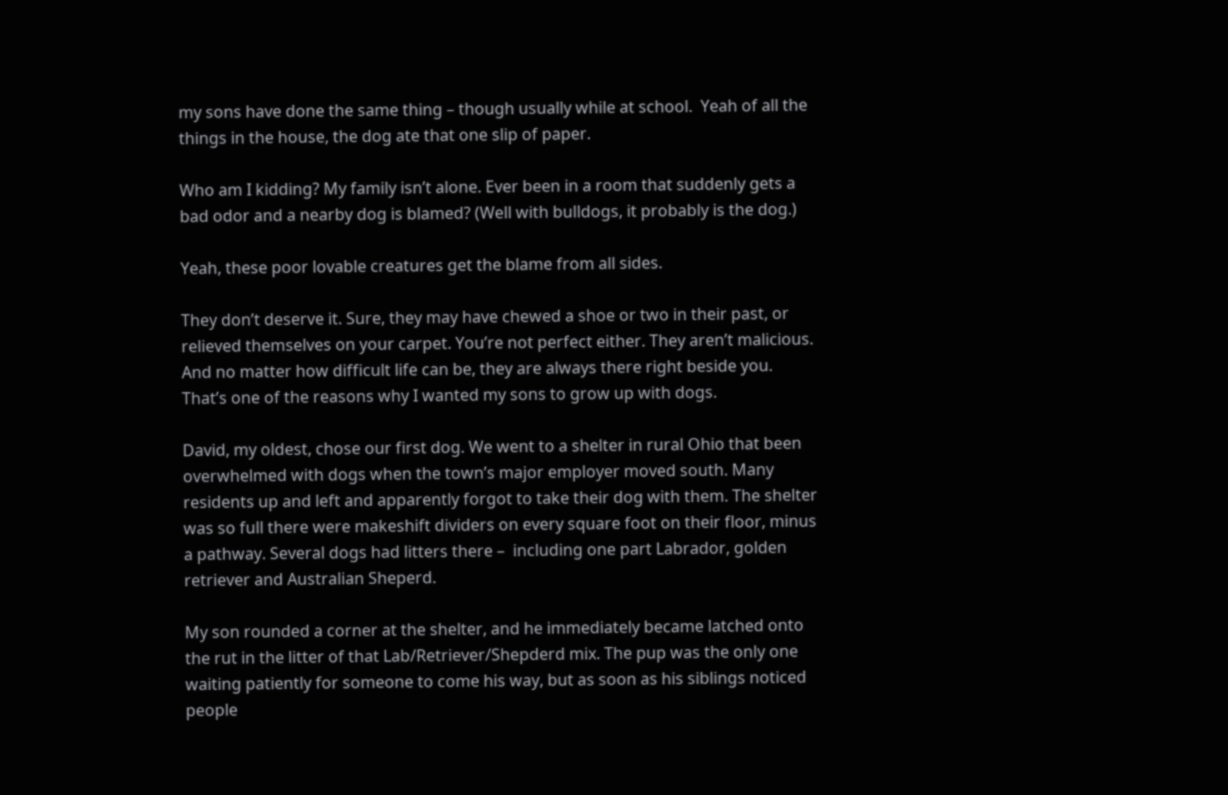my sons have done the same thing – though usually while at school.  Yeah of all the things in the house, the dog ate that one slip of paper.

Who am I kidding? My family isn’t alone. Ever been in a room that suddenly gets a bad odor and a nearby dog is blamed? (Well with bulldogs, it probably is the dog.)

Yeah, these poor lovable creatures get the blame from all sides.

They don’t deserve it. Sure, they may have chewed a shoe or two in their past, or relieved themselves on your carpet. You’re not perfect either. They aren’t malicious. And no matter how difficult life can be, they are always there right beside you. That’s one of the reasons why I wanted my sons to grow up with dogs.

David, my oldest, chose our first dog. We went to a shelter in rural Ohio that been overwhelmed with dogs when the town’s major employer moved south. Many residents up and left and apparently forgot to take their dog with them. The shelter was so full there were makeshift dividers on every square foot on their floor, minus a pathway. Several dogs had litters there –  including one part Labrador, golden retriever and Australian Sheperd.

My son rounded a corner at the shelter, and he immediately became latched onto the rut in the litter of that Lab/Retriever/Shepderd mix. The pup was the only one waiting patiently for someone to come his way, but as soon as his siblings noticed people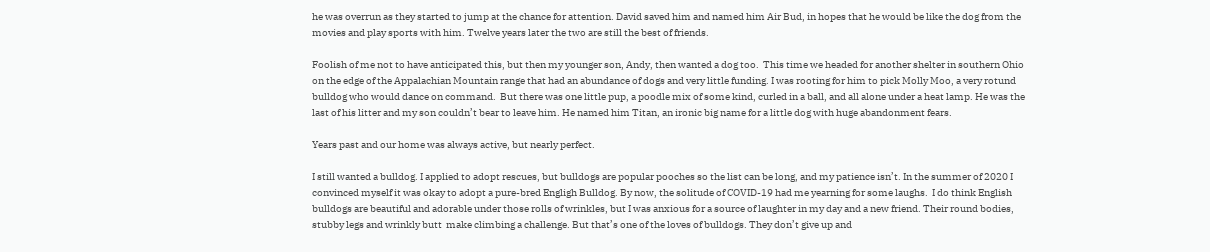he was overrun as they started to jump at the chance for attention. David saved him and named him Air Bud, in hopes that he would be like the dog from the movies and play sports with him. Twelve years later the two are still the best of friends.

Foolish of me not to have anticipated this, but then my younger son, Andy, then wanted a dog too.  This time we headed for another shelter in southern Ohio on the edge of the Appalachian Mountain range that had an abundance of dogs and very little funding. I was rooting for him to pick Molly Moo, a very rotund bulldog who would dance on command.  But there was one little pup, a poodle mix of some kind, curled in a ball, and all alone under a heat lamp. He was the last of his litter and my son couldn’t bear to leave him. He named him Titan, an ironic big name for a little dog with huge abandonment fears.

Years past and our home was always active, but nearly perfect.

I still wanted a bulldog. I applied to adopt rescues, but bulldogs are popular pooches so the list can be long, and my patience isn’t. In the summer of 2020 I convinced myself it was okay to adopt a pure-bred Engligh Bulldog. By now, the solitude of COVID-19 had me yearning for some laughs.  I do think English bulldogs are beautiful and adorable under those rolls of wrinkles, but I was anxious for a source of laughter in my day and a new friend. Their round bodies, stubby legs and wrinkly butt  make climbing a challenge. But that’s one of the loves of bulldogs. They don’t give up and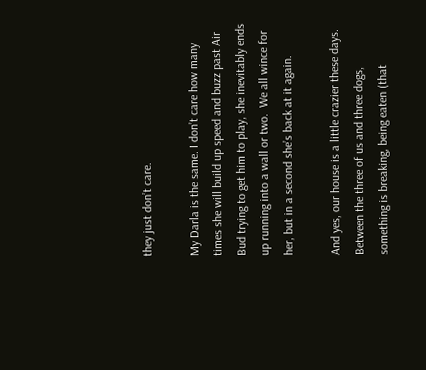they just don’t care.

My Darla is the same. I don’t care how many times she will build up speed and buzz past Air Bud trying to get him to play, she inevitably ends up running into a wall or two.  We all wince for her, but in a second she’s back at it again.

And yes, our house is a little crazier these days. Between the three of us and three dogs, something is breaking, being eaten (that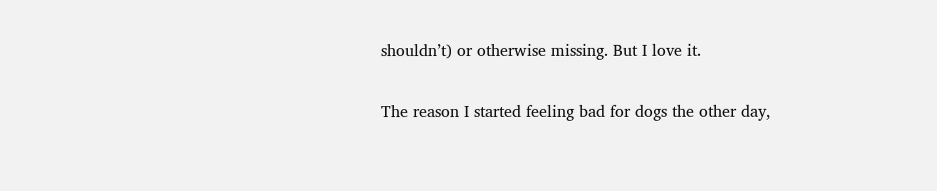shouldn’t) or otherwise missing. But I love it.

The reason I started feeling bad for dogs the other day,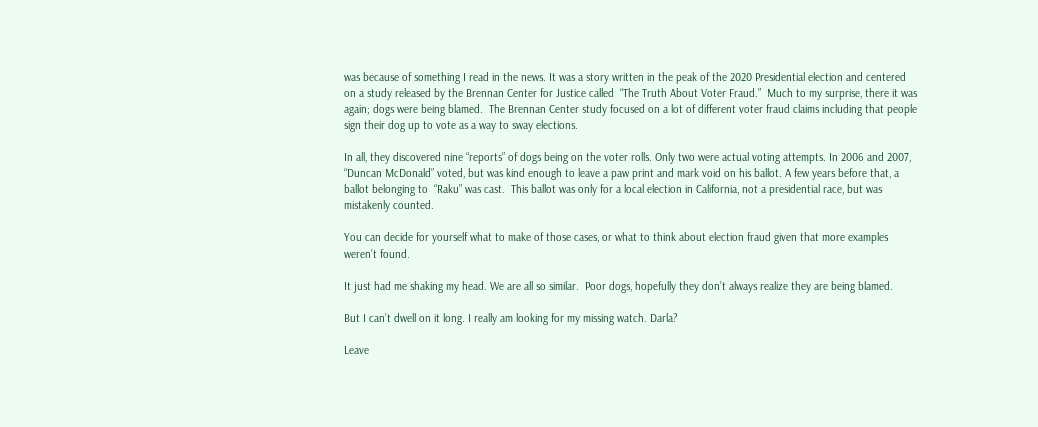was because of something I read in the news. It was a story written in the peak of the 2020 Presidential election and centered on a study released by the Brennan Center for Justice called  “The Truth About Voter Fraud.”  Much to my surprise, there it was again; dogs were being blamed.  The Brennan Center study focused on a lot of different voter fraud claims including that people sign their dog up to vote as a way to sway elections.

In all, they discovered nine “reports” of dogs being on the voter rolls. Only two were actual voting attempts. In 2006 and 2007,  “Duncan McDonald” voted, but was kind enough to leave a paw print and mark void on his ballot. A few years before that, a ballot belonging to  “Raku” was cast.  This ballot was only for a local election in California, not a presidential race, but was mistakenly counted.

You can decide for yourself what to make of those cases, or what to think about election fraud given that more examples weren’t found.

It just had me shaking my head. We are all so similar.  Poor dogs, hopefully they don’t always realize they are being blamed.

But I can’t dwell on it long. I really am looking for my missing watch. Darla?

Leave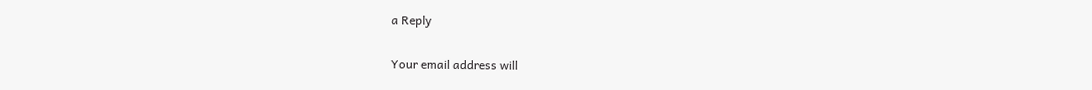a Reply

Your email address will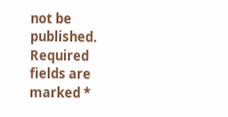not be published. Required fields are marked *